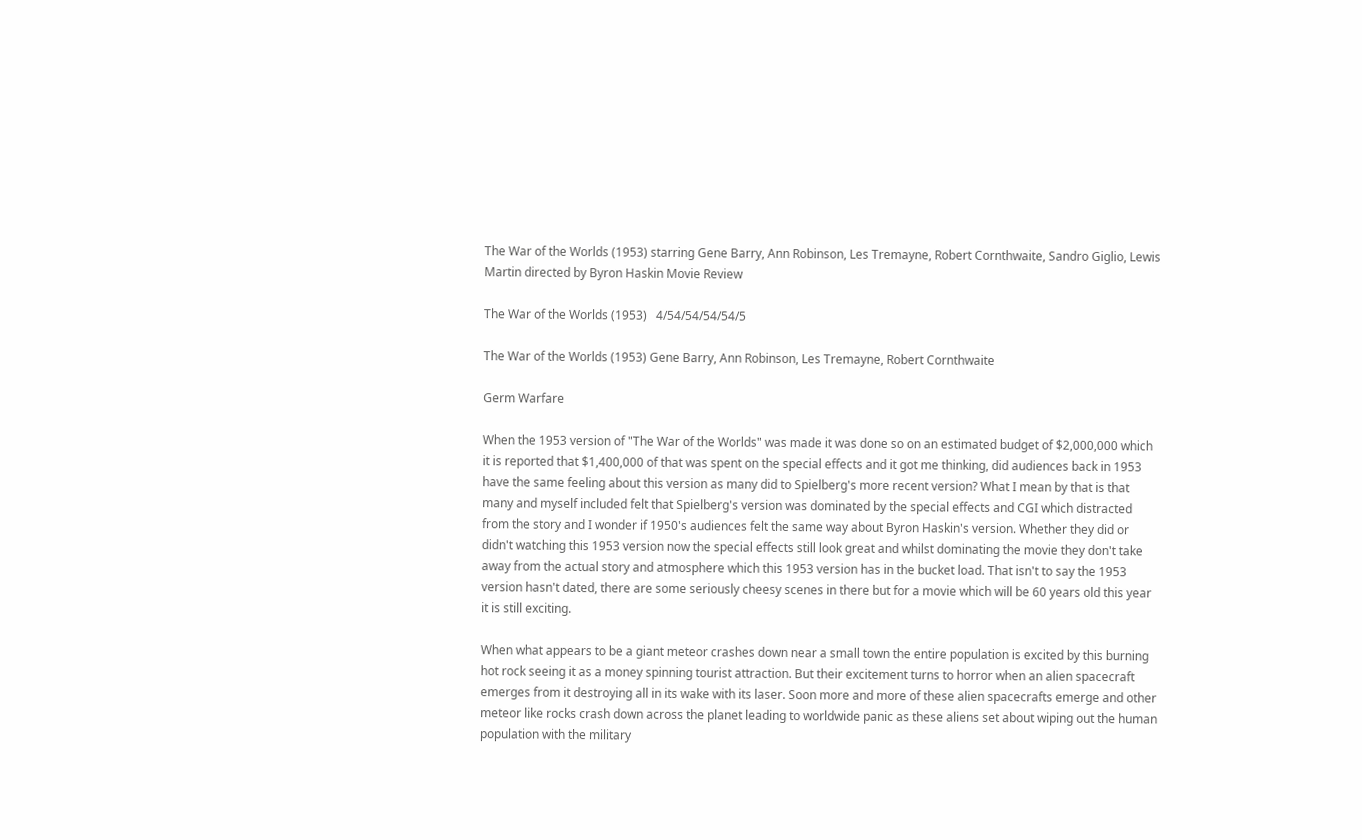The War of the Worlds (1953) starring Gene Barry, Ann Robinson, Les Tremayne, Robert Cornthwaite, Sandro Giglio, Lewis Martin directed by Byron Haskin Movie Review

The War of the Worlds (1953)   4/54/54/54/54/5

The War of the Worlds (1953) Gene Barry, Ann Robinson, Les Tremayne, Robert Cornthwaite

Germ Warfare

When the 1953 version of "The War of the Worlds" was made it was done so on an estimated budget of $2,000,000 which it is reported that $1,400,000 of that was spent on the special effects and it got me thinking, did audiences back in 1953 have the same feeling about this version as many did to Spielberg's more recent version? What I mean by that is that many and myself included felt that Spielberg's version was dominated by the special effects and CGI which distracted from the story and I wonder if 1950's audiences felt the same way about Byron Haskin's version. Whether they did or didn't watching this 1953 version now the special effects still look great and whilst dominating the movie they don't take away from the actual story and atmosphere which this 1953 version has in the bucket load. That isn't to say the 1953 version hasn't dated, there are some seriously cheesy scenes in there but for a movie which will be 60 years old this year it is still exciting.

When what appears to be a giant meteor crashes down near a small town the entire population is excited by this burning hot rock seeing it as a money spinning tourist attraction. But their excitement turns to horror when an alien spacecraft emerges from it destroying all in its wake with its laser. Soon more and more of these alien spacecrafts emerge and other meteor like rocks crash down across the planet leading to worldwide panic as these aliens set about wiping out the human population with the military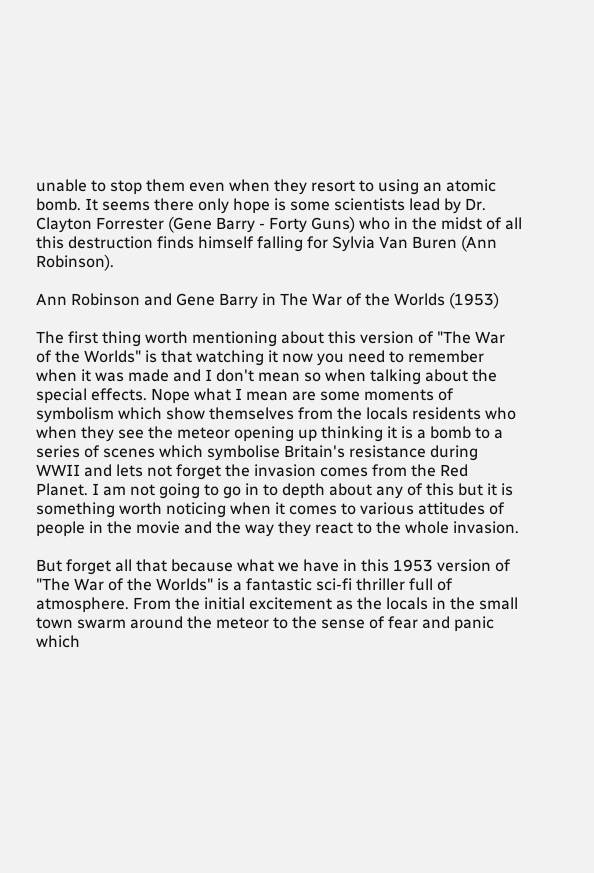unable to stop them even when they resort to using an atomic bomb. It seems there only hope is some scientists lead by Dr. Clayton Forrester (Gene Barry - Forty Guns) who in the midst of all this destruction finds himself falling for Sylvia Van Buren (Ann Robinson).

Ann Robinson and Gene Barry in The War of the Worlds (1953)

The first thing worth mentioning about this version of "The War of the Worlds" is that watching it now you need to remember when it was made and I don't mean so when talking about the special effects. Nope what I mean are some moments of symbolism which show themselves from the locals residents who when they see the meteor opening up thinking it is a bomb to a series of scenes which symbolise Britain's resistance during WWII and lets not forget the invasion comes from the Red Planet. I am not going to go in to depth about any of this but it is something worth noticing when it comes to various attitudes of people in the movie and the way they react to the whole invasion.

But forget all that because what we have in this 1953 version of "The War of the Worlds" is a fantastic sci-fi thriller full of atmosphere. From the initial excitement as the locals in the small town swarm around the meteor to the sense of fear and panic which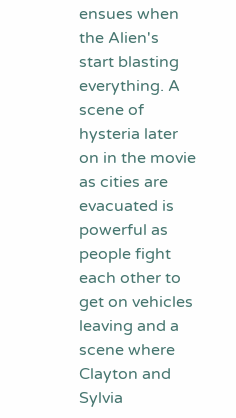ensues when the Alien's start blasting everything. A scene of hysteria later on in the movie as cities are evacuated is powerful as people fight each other to get on vehicles leaving and a scene where Clayton and Sylvia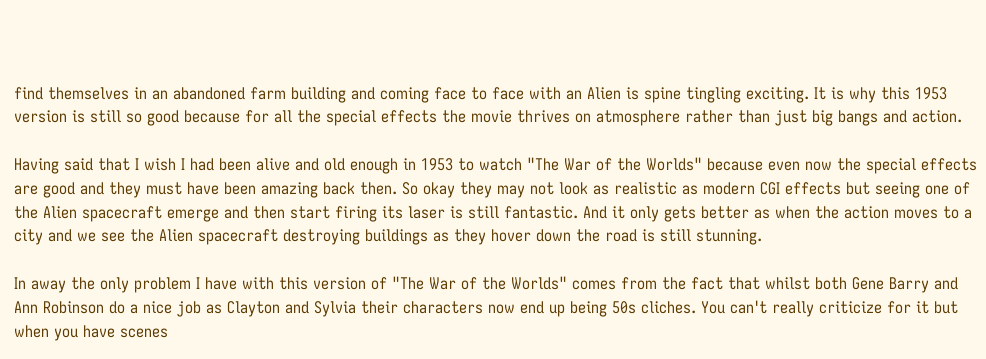find themselves in an abandoned farm building and coming face to face with an Alien is spine tingling exciting. It is why this 1953 version is still so good because for all the special effects the movie thrives on atmosphere rather than just big bangs and action.

Having said that I wish I had been alive and old enough in 1953 to watch "The War of the Worlds" because even now the special effects are good and they must have been amazing back then. So okay they may not look as realistic as modern CGI effects but seeing one of the Alien spacecraft emerge and then start firing its laser is still fantastic. And it only gets better as when the action moves to a city and we see the Alien spacecraft destroying buildings as they hover down the road is still stunning.

In away the only problem I have with this version of "The War of the Worlds" comes from the fact that whilst both Gene Barry and Ann Robinson do a nice job as Clayton and Sylvia their characters now end up being 50s cliches. You can't really criticize for it but when you have scenes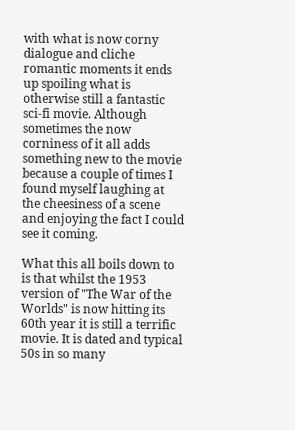with what is now corny dialogue and cliche romantic moments it ends up spoiling what is otherwise still a fantastic sci-fi movie. Although sometimes the now corniness of it all adds something new to the movie because a couple of times I found myself laughing at the cheesiness of a scene and enjoying the fact I could see it coming.

What this all boils down to is that whilst the 1953 version of "The War of the Worlds" is now hitting its 60th year it is still a terrific movie. It is dated and typical 50s in so many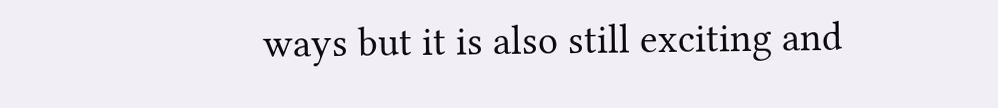ways but it is also still exciting and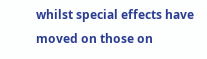whilst special effects have moved on those on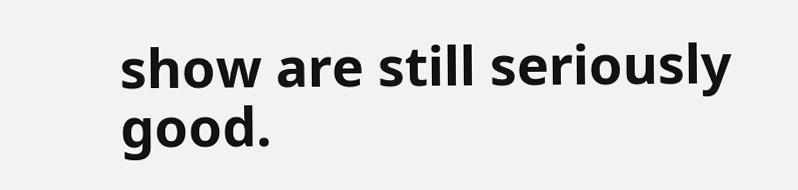show are still seriously good.